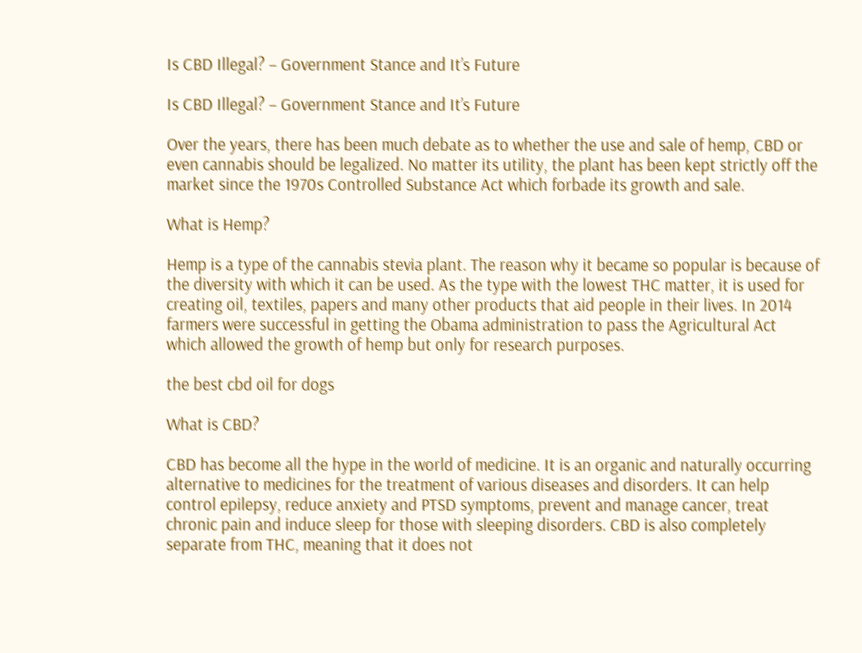Is CBD Illegal? – Government Stance and It’s Future

Is CBD Illegal? – Government Stance and It’s Future

Over the years, there has been much debate as to whether the use and sale of hemp, CBD or even cannabis should be legalized. No matter its utility, the plant has been kept strictly off the market since the 1970s Controlled Substance Act which forbade its growth and sale.

What is Hemp?

Hemp is a type of the cannabis stevia plant. The reason why it became so popular is because of the diversity with which it can be used. As the type with the lowest THC matter, it is used for creating oil, textiles, papers and many other products that aid people in their lives. In 2014 farmers were successful in getting the Obama administration to pass the Agricultural Act which allowed the growth of hemp but only for research purposes.

the best cbd oil for dogs

What is CBD?

CBD has become all the hype in the world of medicine. It is an organic and naturally occurring alternative to medicines for the treatment of various diseases and disorders. It can help control epilepsy, reduce anxiety and PTSD symptoms, prevent and manage cancer, treat chronic pain and induce sleep for those with sleeping disorders. CBD is also completely separate from THC, meaning that it does not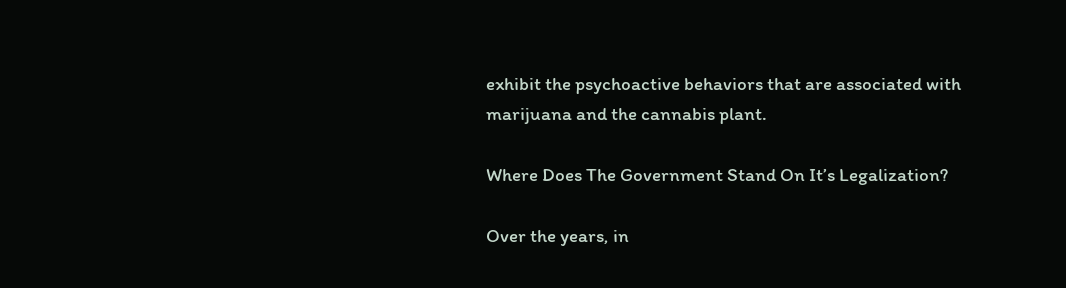exhibit the psychoactive behaviors that are associated with marijuana and the cannabis plant.

Where Does The Government Stand On It’s Legalization?

Over the years, in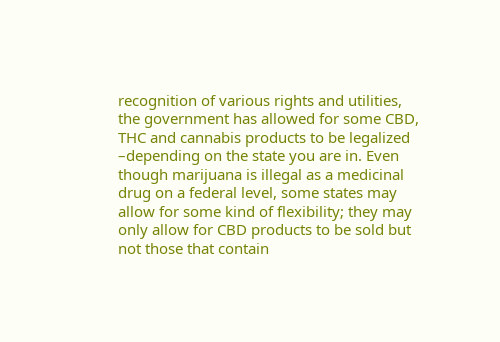recognition of various rights and utilities, the government has allowed for some CBD, THC and cannabis products to be legalized –depending on the state you are in. Even though marijuana is illegal as a medicinal drug on a federal level, some states may allow for some kind of flexibility; they may only allow for CBD products to be sold but not those that contain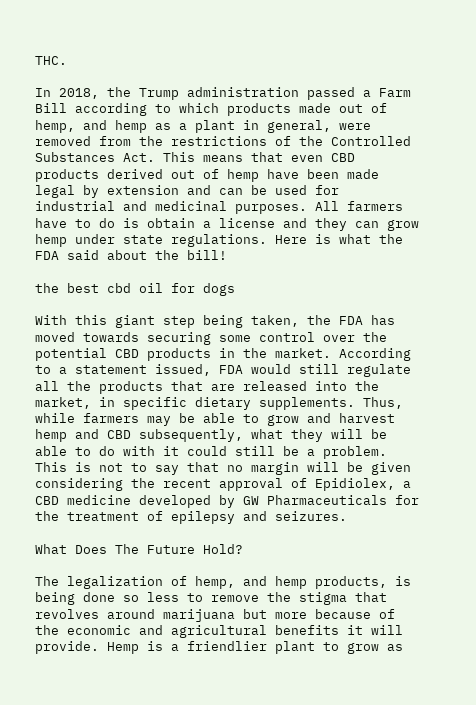THC.

In 2018, the Trump administration passed a Farm Bill according to which products made out of hemp, and hemp as a plant in general, were removed from the restrictions of the Controlled Substances Act. This means that even CBD products derived out of hemp have been made legal by extension and can be used for industrial and medicinal purposes. All farmers have to do is obtain a license and they can grow hemp under state regulations. Here is what the FDA said about the bill!

the best cbd oil for dogs

With this giant step being taken, the FDA has moved towards securing some control over the potential CBD products in the market. According to a statement issued, FDA would still regulate all the products that are released into the market, in specific dietary supplements. Thus, while farmers may be able to grow and harvest hemp and CBD subsequently, what they will be able to do with it could still be a problem. This is not to say that no margin will be given considering the recent approval of Epidiolex, a CBD medicine developed by GW Pharmaceuticals for the treatment of epilepsy and seizures.

What Does The Future Hold?

The legalization of hemp, and hemp products, is being done so less to remove the stigma that revolves around marijuana but more because of the economic and agricultural benefits it will provide. Hemp is a friendlier plant to grow as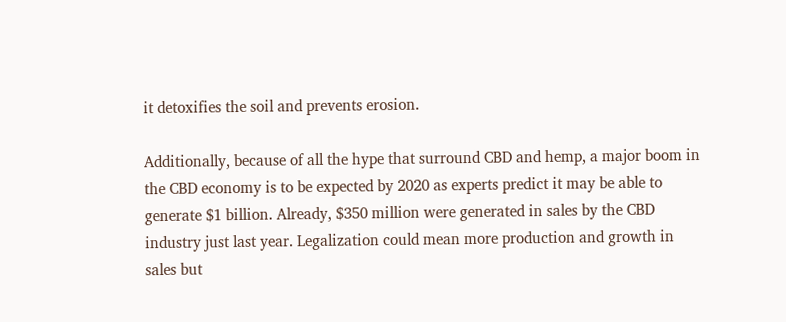it detoxifies the soil and prevents erosion.

Additionally, because of all the hype that surround CBD and hemp, a major boom in the CBD economy is to be expected by 2020 as experts predict it may be able to generate $1 billion. Already, $350 million were generated in sales by the CBD industry just last year. Legalization could mean more production and growth in sales but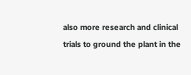also more research and clinical trials to ground the plant in the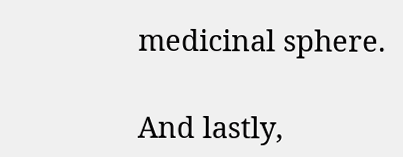medicinal sphere.

And lastly,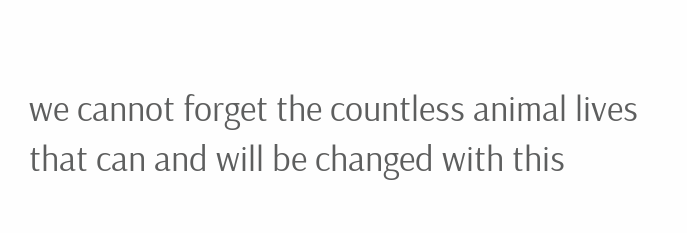we cannot forget the countless animal lives that can and will be changed with this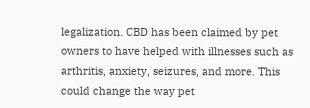legalization. CBD has been claimed by pet owners to have helped with illnesses such as arthritis, anxiety, seizures, and more. This could change the way pet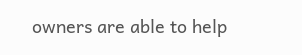owners are able to help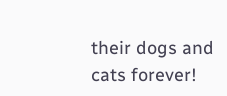their dogs and cats forever!